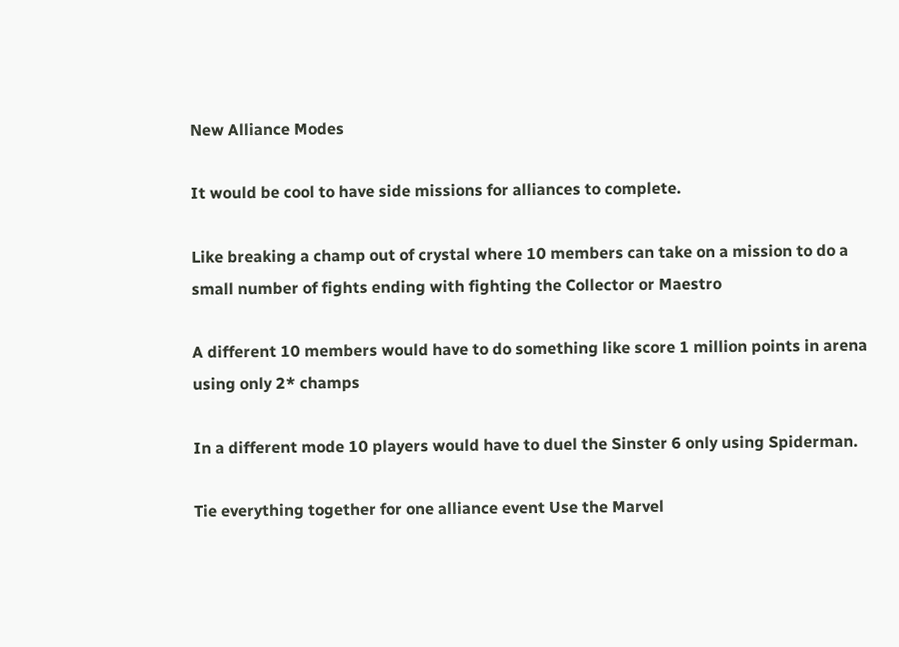New Alliance Modes

It would be cool to have side missions for alliances to complete.

Like breaking a champ out of crystal where 10 members can take on a mission to do a small number of fights ending with fighting the Collector or Maestro

A different 10 members would have to do something like score 1 million points in arena using only 2* champs

In a different mode 10 players would have to duel the Sinster 6 only using Spiderman.

Tie everything together for one alliance event Use the Marvel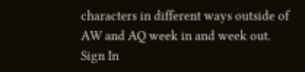characters in different ways outside of AW and AQ week in and week out.
Sign In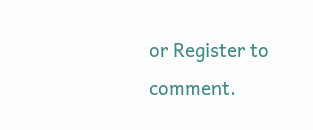or Register to comment.